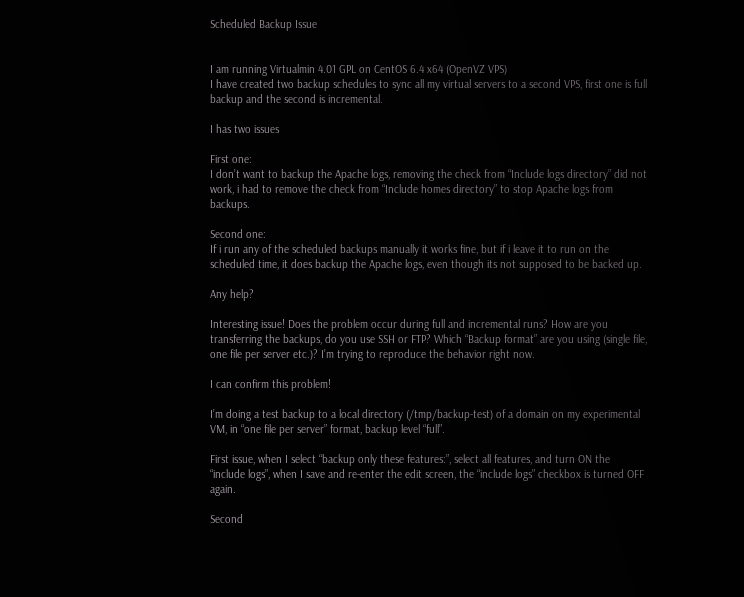Scheduled Backup Issue


I am running Virtualmin 4.01 GPL on CentOS 6.4 x64 (OpenVZ VPS)
I have created two backup schedules to sync all my virtual servers to a second VPS, first one is full backup and the second is incremental.

I has two issues

First one:
I don’t want to backup the Apache logs, removing the check from “Include logs directory” did not work, i had to remove the check from “Include homes directory” to stop Apache logs from backups.

Second one:
If i run any of the scheduled backups manually it works fine, but if i leave it to run on the scheduled time, it does backup the Apache logs, even though its not supposed to be backed up.

Any help?

Interesting issue! Does the problem occur during full and incremental runs? How are you transferring the backups, do you use SSH or FTP? Which “Backup format” are you using (single file, one file per server etc.)? I’m trying to reproduce the behavior right now.

I can confirm this problem!

I’m doing a test backup to a local directory (/tmp/backup-test) of a domain on my experimental VM, in “one file per server” format, backup level “full”.

First issue, when I select “backup only these features:”, select all features, and turn ON the “include logs”, when I save and re-enter the edit screen, the “include logs” checkbox is turned OFF again.

Second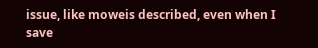issue, like moweis described, even when I save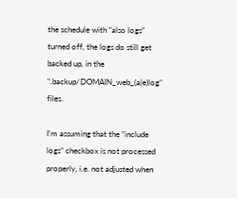the schedule with “also logs” turned off, the logs do still get backed up, in the “.backup/DOMAIN_web_(a|e)log” files.

I’m assuming that the “include logs” checkbox is not processed properly, i.e. not adjusted when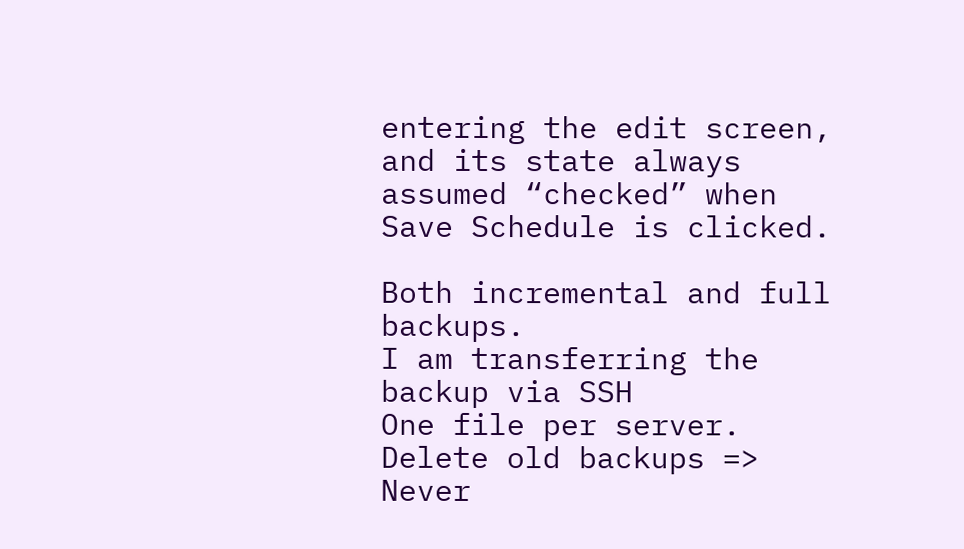entering the edit screen, and its state always assumed “checked” when Save Schedule is clicked.

Both incremental and full backups.
I am transferring the backup via SSH
One file per server.
Delete old backups => Never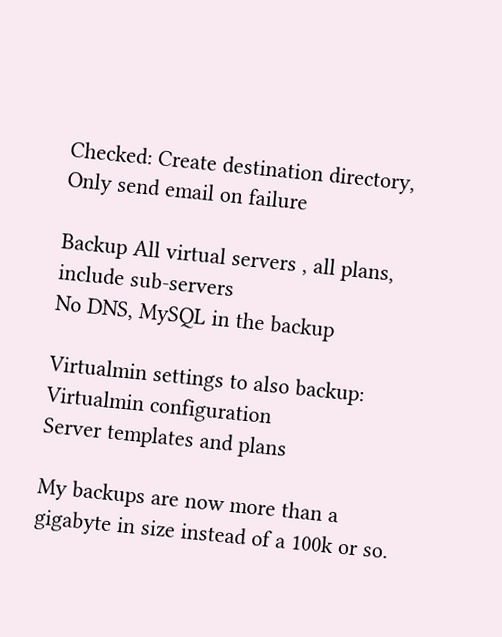Checked: Create destination directory, Only send email on failure

Backup All virtual servers , all plans, include sub-servers
No DNS, MySQL in the backup

Virtualmin settings to also backup:
Virtualmin configuration
Server templates and plans

My backups are now more than a gigabyte in size instead of a 100k or so.